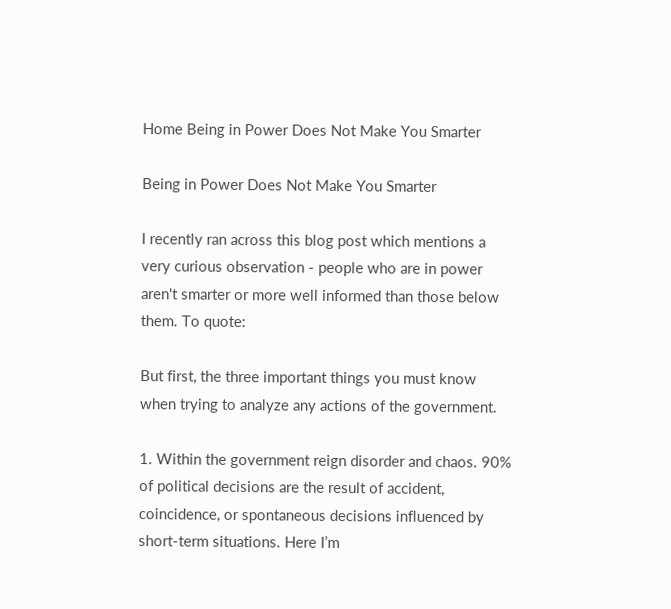Home Being in Power Does Not Make You Smarter

Being in Power Does Not Make You Smarter

I recently ran across this blog post which mentions a very curious observation - people who are in power aren't smarter or more well informed than those below them. To quote:

But first, the three important things you must know when trying to analyze any actions of the government.

1. Within the government reign disorder and chaos. 90% of political decisions are the result of accident, coincidence, or spontaneous decisions influenced by short-term situations. Here I’m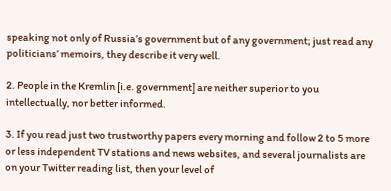speaking not only of Russia’s government but of any government; just read any politicians’ memoirs, they describe it very well.

2. People in the Kremlin [i.e. government] are neither superior to you intellectually, nor better informed.

3. If you read just two trustworthy papers every morning and follow 2 to 5 more or less independent TV stations and news websites, and several journalists are on your Twitter reading list, then your level of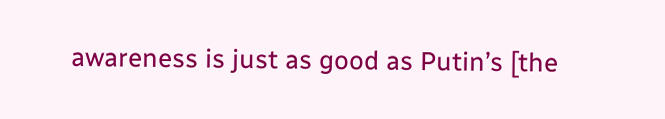awareness is just as good as Putin’s [the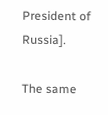President of Russia].

The same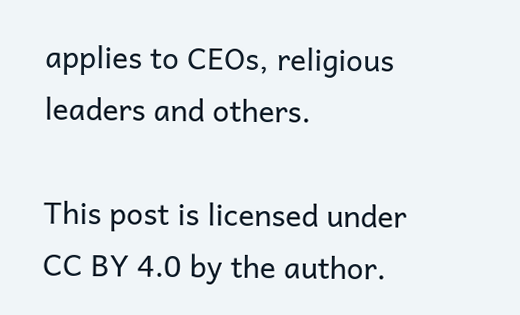applies to CEOs, religious leaders and others.

This post is licensed under CC BY 4.0 by the author.